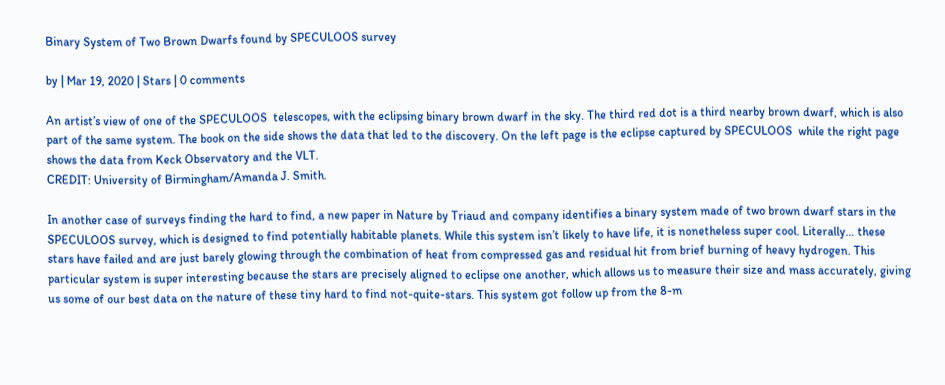Binary System of Two Brown Dwarfs found by SPECULOOS survey

by | Mar 19, 2020 | Stars | 0 comments

An artist’s view of one of the SPECULOOS  telescopes, with the eclipsing binary brown dwarf in the sky. The third red dot is a third nearby brown dwarf, which is also part of the same system. The book on the side shows the data that led to the discovery. On the left page is the eclipse captured by SPECULOOS  while the right page shows the data from Keck Observatory and the VLT.
CREDIT: University of Birmingham/Amanda J. Smith.

In another case of surveys finding the hard to find, a new paper in Nature by Triaud and company identifies a binary system made of two brown dwarf stars in the SPECULOOS survey, which is designed to find potentially habitable planets. While this system isn’t likely to have life, it is nonetheless super cool. Literally… these stars have failed and are just barely glowing through the combination of heat from compressed gas and residual hit from brief burning of heavy hydrogen. This particular system is super interesting because the stars are precisely aligned to eclipse one another, which allows us to measure their size and mass accurately, giving us some of our best data on the nature of these tiny hard to find not-quite-stars. This system got follow up from the 8-m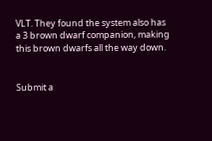VLT. They found the system also has a 3 brown dwarf companion, making this brown dwarfs all the way down.


Submit a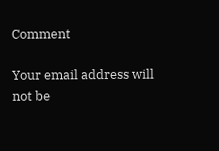Comment

Your email address will not be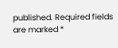published. Required fields are marked *